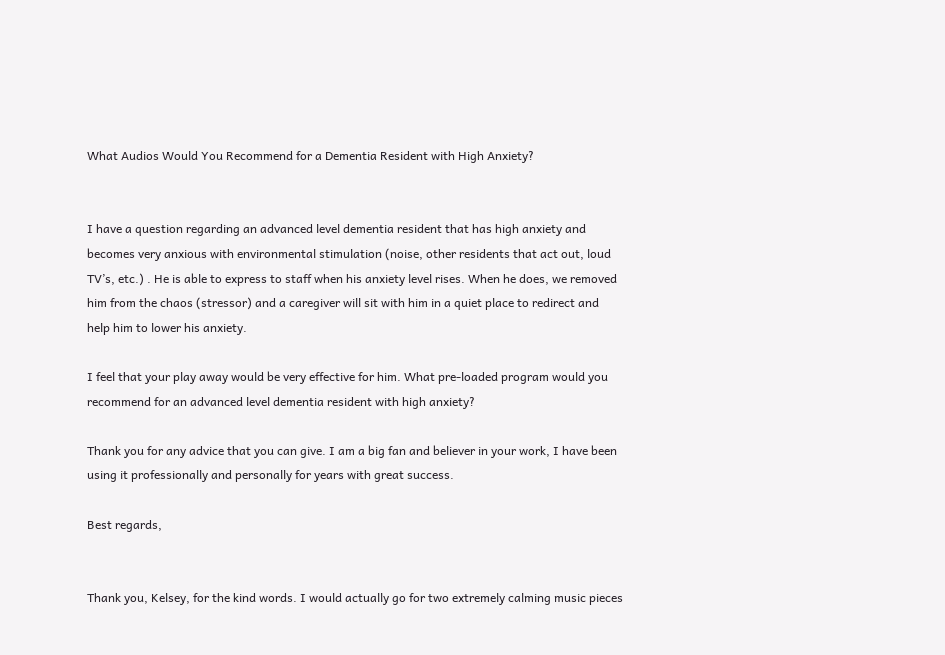What Audios Would You Recommend for a Dementia Resident with High Anxiety?


I have a question regarding an advanced level dementia resident that has high anxiety and becomes very anxious with environmental stimulation (noise, other residents that act out, loud TV’s, etc.) . He is able to express to staff when his anxiety level rises. When he does, we removed him from the chaos (stressor) and a caregiver will sit with him in a quiet place to redirect and help him to lower his anxiety.

I feel that your play away would be very effective for him. What pre-loaded program would you recommend for an advanced level dementia resident with high anxiety?

Thank you for any advice that you can give. I am a big fan and believer in your work, I have been using it professionally and personally for years with great success.

Best regards,


Thank you, Kelsey, for the kind words. I would actually go for two extremely calming music pieces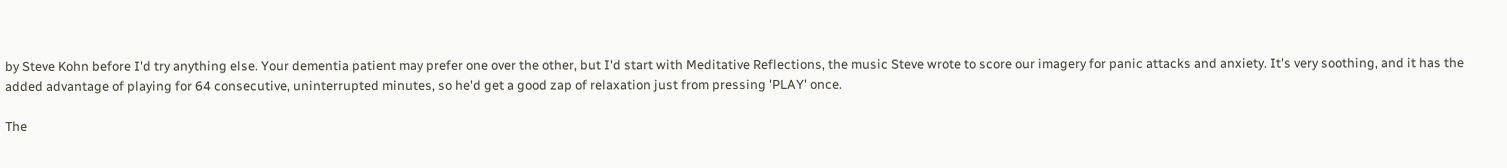by Steve Kohn before I'd try anything else. Your dementia patient may prefer one over the other, but I'd start with Meditative Reflections, the music Steve wrote to score our imagery for panic attacks and anxiety. It's very soothing, and it has the added advantage of playing for 64 consecutive, uninterrupted minutes, so he'd get a good zap of relaxation just from pressing 'PLAY' once.

The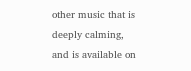other music that is deeply calming, and is available on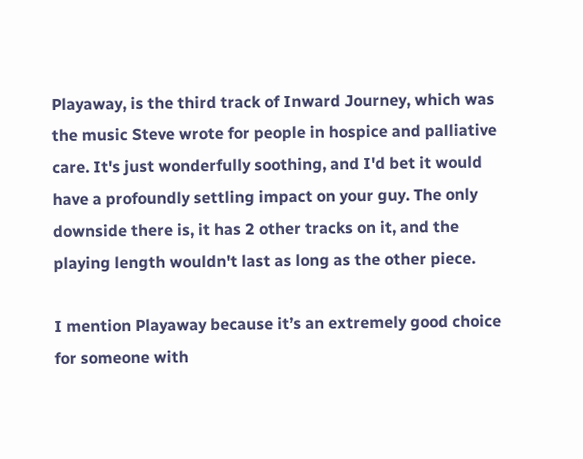Playaway, is the third track of Inward Journey, which was the music Steve wrote for people in hospice and palliative care. It's just wonderfully soothing, and I'd bet it would have a profoundly settling impact on your guy. The only downside there is, it has 2 other tracks on it, and the playing length wouldn't last as long as the other piece.

I mention Playaway because it’s an extremely good choice for someone with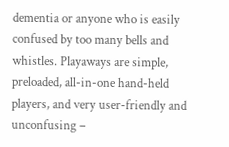dementia or anyone who is easily confused by too many bells and whistles. Playaways are simple, preloaded, all-in-one hand-held players, and very user-friendly and unconfusing –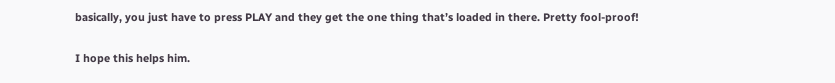basically, you just have to press PLAY and they get the one thing that’s loaded in there. Pretty fool-proof!

I hope this helps him.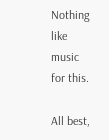Nothing like music for this.

All best,